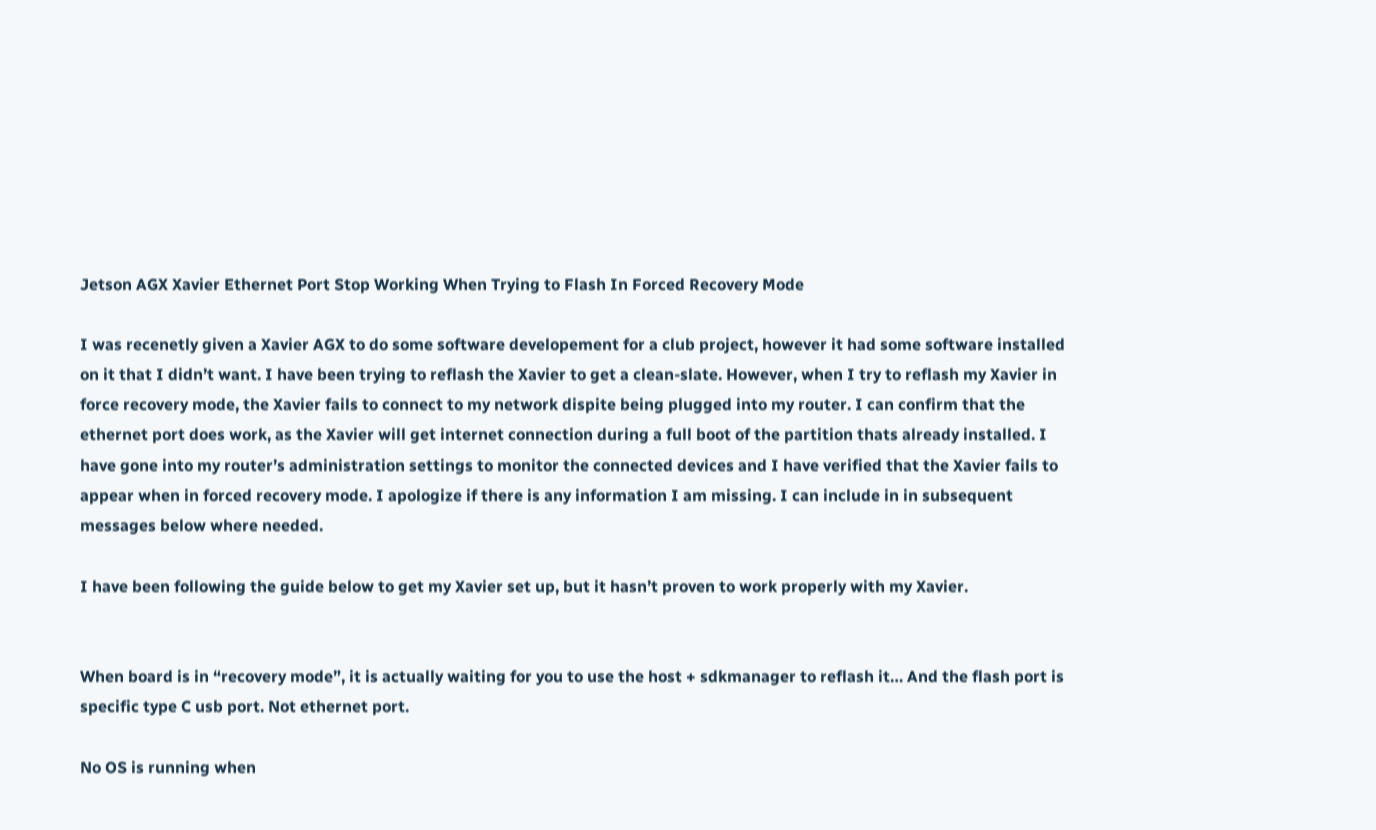Jetson AGX Xavier Ethernet Port Stop Working When Trying to Flash In Forced Recovery Mode

I was recenetly given a Xavier AGX to do some software developement for a club project, however it had some software installed on it that I didn’t want. I have been trying to reflash the Xavier to get a clean-slate. However, when I try to reflash my Xavier in force recovery mode, the Xavier fails to connect to my network dispite being plugged into my router. I can confirm that the ethernet port does work, as the Xavier will get internet connection during a full boot of the partition thats already installed. I have gone into my router’s administration settings to monitor the connected devices and I have verified that the Xavier fails to appear when in forced recovery mode. I apologize if there is any information I am missing. I can include in in subsequent messages below where needed.

I have been following the guide below to get my Xavier set up, but it hasn’t proven to work properly with my Xavier.


When board is in “recovery mode”, it is actually waiting for you to use the host + sdkmanager to reflash it… And the flash port is specific type C usb port. Not ethernet port.

No OS is running when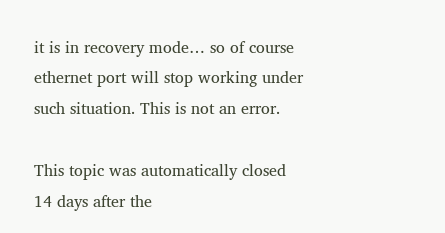it is in recovery mode… so of course ethernet port will stop working under such situation. This is not an error.

This topic was automatically closed 14 days after the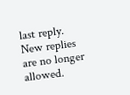last reply. New replies are no longer allowed.